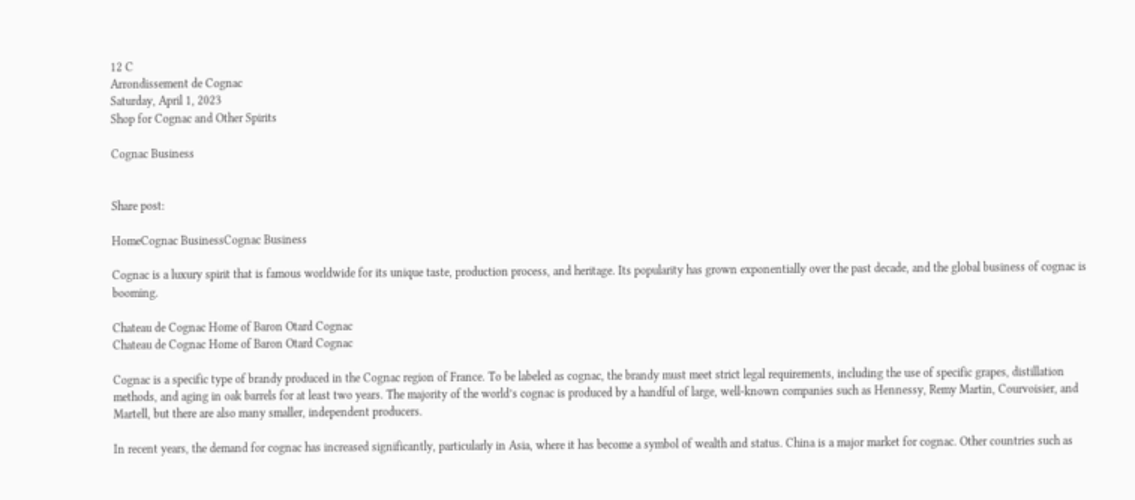12 C
Arrondissement de Cognac
Saturday, April 1, 2023
Shop for Cognac and Other Spirits

Cognac Business


Share post:

HomeCognac BusinessCognac Business

Cognac is a luxury spirit that is famous worldwide for its unique taste, production process, and heritage. Its popularity has grown exponentially over the past decade, and the global business of cognac is booming.

Chateau de Cognac Home of Baron Otard Cognac
Chateau de Cognac Home of Baron Otard Cognac

Cognac is a specific type of brandy produced in the Cognac region of France. To be labeled as cognac, the brandy must meet strict legal requirements, including the use of specific grapes, distillation methods, and aging in oak barrels for at least two years. The majority of the world’s cognac is produced by a handful of large, well-known companies such as Hennessy, Remy Martin, Courvoisier, and Martell, but there are also many smaller, independent producers.

In recent years, the demand for cognac has increased significantly, particularly in Asia, where it has become a symbol of wealth and status. China is a major market for cognac. Other countries such as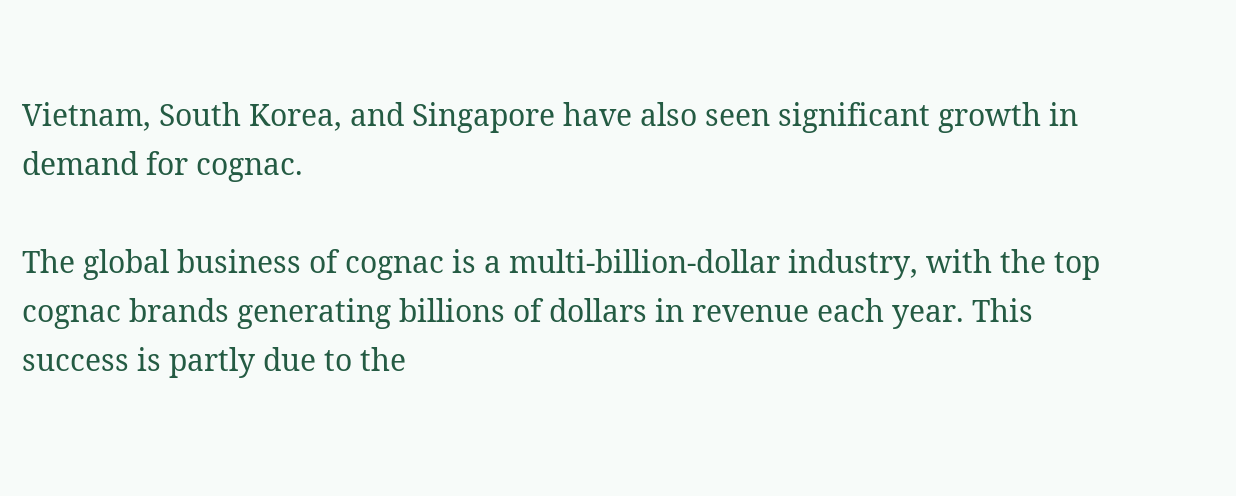Vietnam, South Korea, and Singapore have also seen significant growth in demand for cognac.

The global business of cognac is a multi-billion-dollar industry, with the top cognac brands generating billions of dollars in revenue each year. This success is partly due to the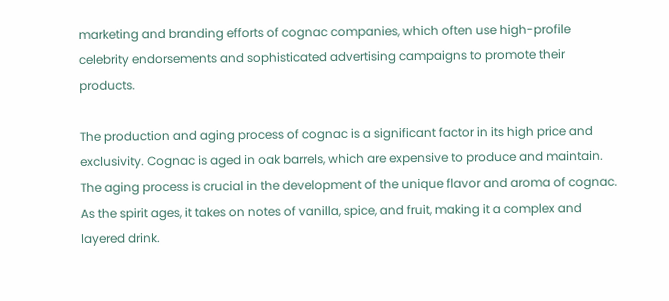marketing and branding efforts of cognac companies, which often use high-profile celebrity endorsements and sophisticated advertising campaigns to promote their products.

The production and aging process of cognac is a significant factor in its high price and exclusivity. Cognac is aged in oak barrels, which are expensive to produce and maintain. The aging process is crucial in the development of the unique flavor and aroma of cognac. As the spirit ages, it takes on notes of vanilla, spice, and fruit, making it a complex and layered drink.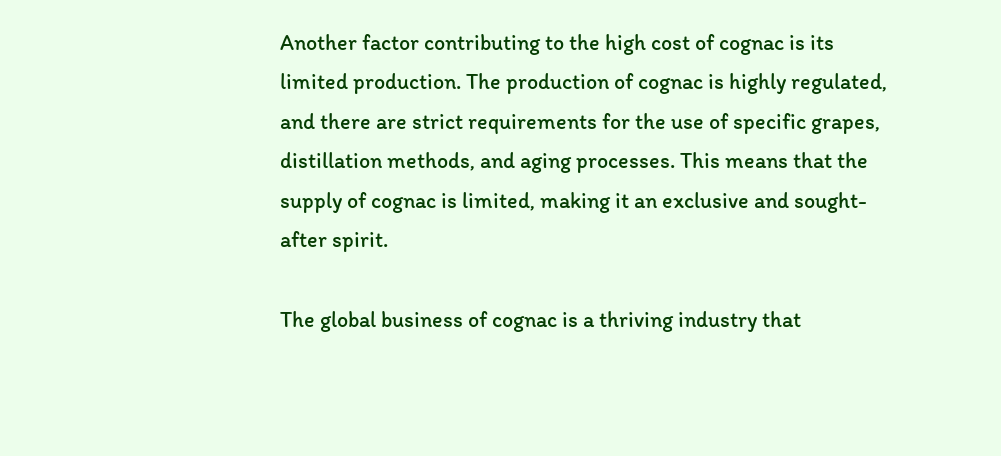Another factor contributing to the high cost of cognac is its limited production. The production of cognac is highly regulated, and there are strict requirements for the use of specific grapes, distillation methods, and aging processes. This means that the supply of cognac is limited, making it an exclusive and sought-after spirit.

The global business of cognac is a thriving industry that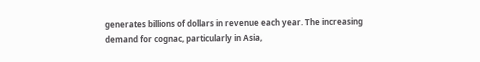generates billions of dollars in revenue each year. The increasing demand for cognac, particularly in Asia,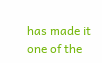has made it one of the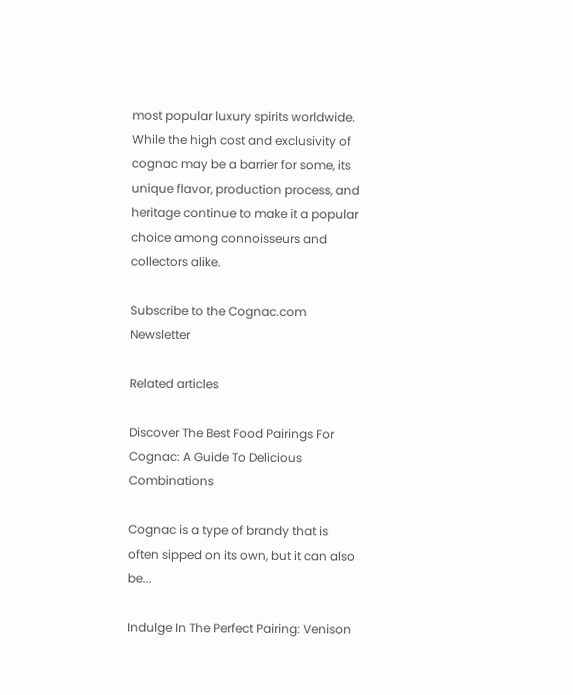most popular luxury spirits worldwide. While the high cost and exclusivity of cognac may be a barrier for some, its unique flavor, production process, and heritage continue to make it a popular choice among connoisseurs and collectors alike.

Subscribe to the Cognac.com Newsletter

Related articles

Discover The Best Food Pairings For Cognac: A Guide To Delicious Combinations

Cognac is a type of brandy that is often sipped on its own, but it can also be...

Indulge In The Perfect Pairing: Venison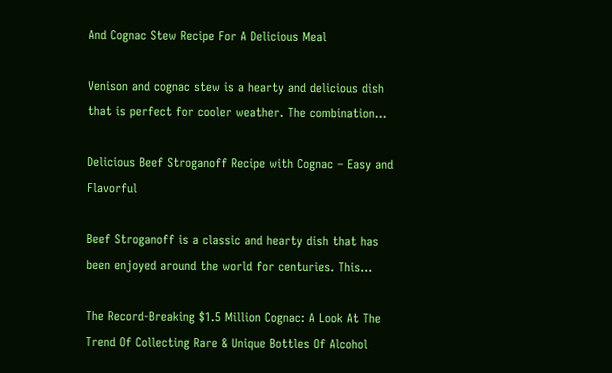And Cognac Stew Recipe For A Delicious Meal

Venison and cognac stew is a hearty and delicious dish that is perfect for cooler weather. The combination...

Delicious Beef Stroganoff Recipe with Cognac – Easy and Flavorful

Beef Stroganoff is a classic and hearty dish that has been enjoyed around the world for centuries. This...

The Record-Breaking $1.5 Million Cognac: A Look At The Trend Of Collecting Rare & Unique Bottles Of Alcohol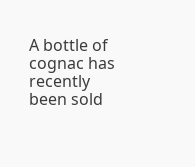A bottle of cognac has recently been sold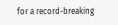for a record-breaking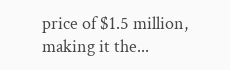price of $1.5 million, making it the...